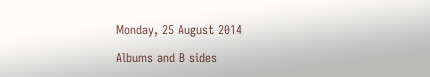Monday, 25 August 2014

Albums and B sides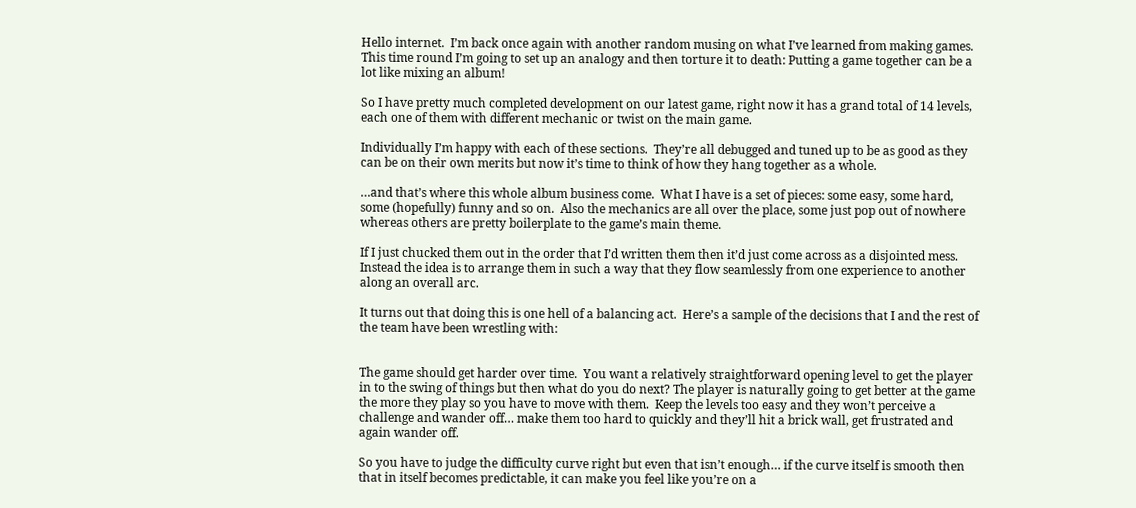Hello internet.  I’m back once again with another random musing on what I’ve learned from making games. This time round I’m going to set up an analogy and then torture it to death: Putting a game together can be a lot like mixing an album!

So I have pretty much completed development on our latest game, right now it has a grand total of 14 levels, each one of them with different mechanic or twist on the main game.

Individually I’m happy with each of these sections.  They’re all debugged and tuned up to be as good as they can be on their own merits but now it’s time to think of how they hang together as a whole.

…and that’s where this whole album business come.  What I have is a set of pieces: some easy, some hard, some (hopefully) funny and so on.  Also the mechanics are all over the place, some just pop out of nowhere whereas others are pretty boilerplate to the game’s main theme.

If I just chucked them out in the order that I’d written them then it’d just come across as a disjointed mess. Instead the idea is to arrange them in such a way that they flow seamlessly from one experience to another along an overall arc.

It turns out that doing this is one hell of a balancing act.  Here’s a sample of the decisions that I and the rest of the team have been wrestling with:


The game should get harder over time.  You want a relatively straightforward opening level to get the player in to the swing of things but then what do you do next? The player is naturally going to get better at the game the more they play so you have to move with them.  Keep the levels too easy and they won’t perceive a challenge and wander off… make them too hard to quickly and they’ll hit a brick wall, get frustrated and again wander off.

So you have to judge the difficulty curve right but even that isn’t enough… if the curve itself is smooth then that in itself becomes predictable, it can make you feel like you’re on a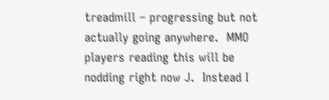treadmill – progressing but not actually going anywhere.  MMO players reading this will be nodding right now J.  Instead I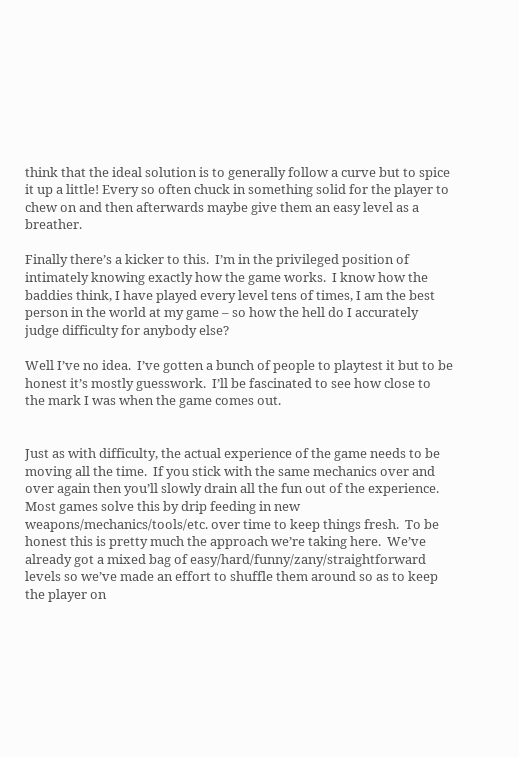think that the ideal solution is to generally follow a curve but to spice it up a little! Every so often chuck in something solid for the player to chew on and then afterwards maybe give them an easy level as a breather.

Finally there’s a kicker to this.  I’m in the privileged position of intimately knowing exactly how the game works.  I know how the baddies think, I have played every level tens of times, I am the best person in the world at my game – so how the hell do I accurately judge difficulty for anybody else?

Well I’ve no idea.  I’ve gotten a bunch of people to playtest it but to be honest it’s mostly guesswork.  I’ll be fascinated to see how close to the mark I was when the game comes out.


Just as with difficulty, the actual experience of the game needs to be moving all the time.  If you stick with the same mechanics over and over again then you’ll slowly drain all the fun out of the experience.  Most games solve this by drip feeding in new weapons/mechanics/tools/etc. over time to keep things fresh.  To be honest this is pretty much the approach we’re taking here.  We’ve already got a mixed bag of easy/hard/funny/zany/straightforward levels so we’ve made an effort to shuffle them around so as to keep the player on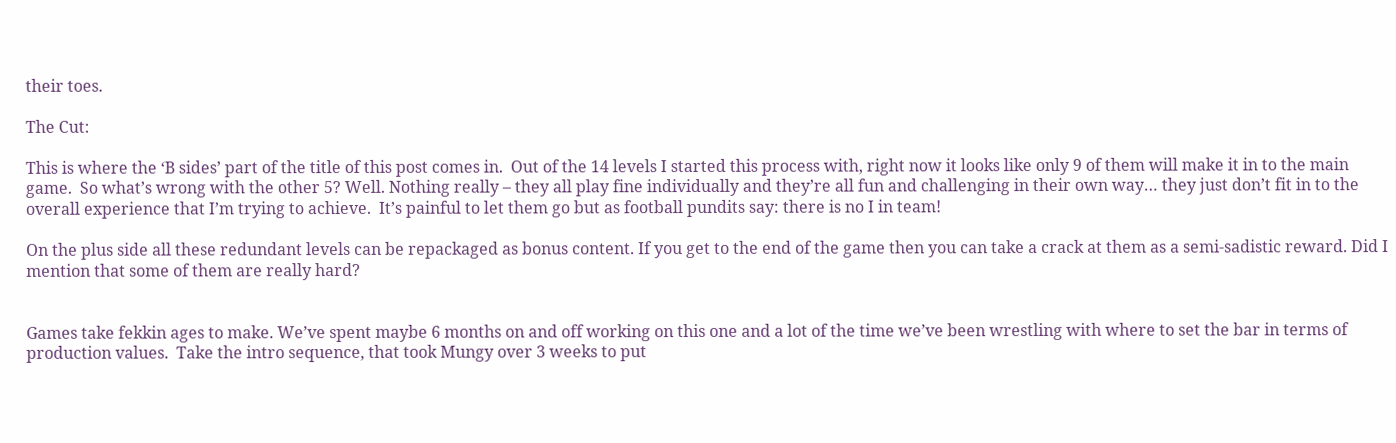their toes.

The Cut:

This is where the ‘B sides’ part of the title of this post comes in.  Out of the 14 levels I started this process with, right now it looks like only 9 of them will make it in to the main game.  So what’s wrong with the other 5? Well. Nothing really – they all play fine individually and they’re all fun and challenging in their own way… they just don’t fit in to the overall experience that I’m trying to achieve.  It’s painful to let them go but as football pundits say: there is no I in team!

On the plus side all these redundant levels can be repackaged as bonus content. If you get to the end of the game then you can take a crack at them as a semi-sadistic reward. Did I mention that some of them are really hard?


Games take fekkin ages to make. We’ve spent maybe 6 months on and off working on this one and a lot of the time we’ve been wrestling with where to set the bar in terms of production values.  Take the intro sequence, that took Mungy over 3 weeks to put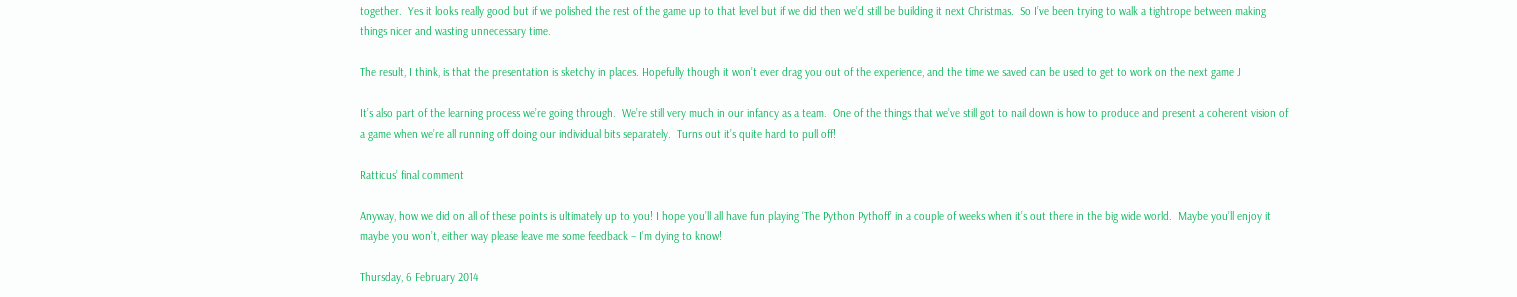together.  Yes it looks really good but if we polished the rest of the game up to that level but if we did then we’d still be building it next Christmas.  So I’ve been trying to walk a tightrope between making things nicer and wasting unnecessary time.

The result, I think, is that the presentation is sketchy in places. Hopefully though it won’t ever drag you out of the experience, and the time we saved can be used to get to work on the next game J

It’s also part of the learning process we’re going through.  We’re still very much in our infancy as a team.  One of the things that we’ve still got to nail down is how to produce and present a coherent vision of a game when we’re all running off doing our individual bits separately.  Turns out it’s quite hard to pull off!

Ratticus’ final comment

Anyway, how we did on all of these points is ultimately up to you! I hope you’ll all have fun playing ‘The Python Pythoff’ in a couple of weeks when it’s out there in the big wide world.  Maybe you’ll enjoy it maybe you won’t, either way please leave me some feedback – I’m dying to know!

Thursday, 6 February 2014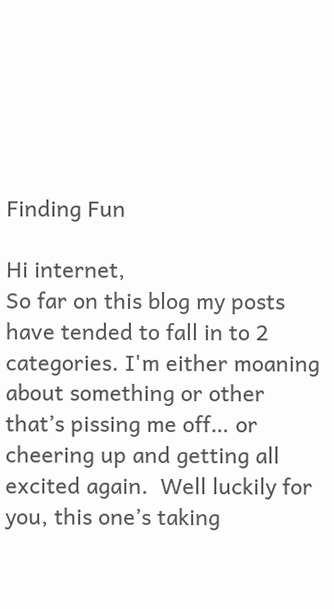Finding Fun

Hi internet,
So far on this blog my posts have tended to fall in to 2 categories. I'm either moaning about something or other that’s pissing me off… or cheering up and getting all excited again.  Well luckily for you, this one’s taking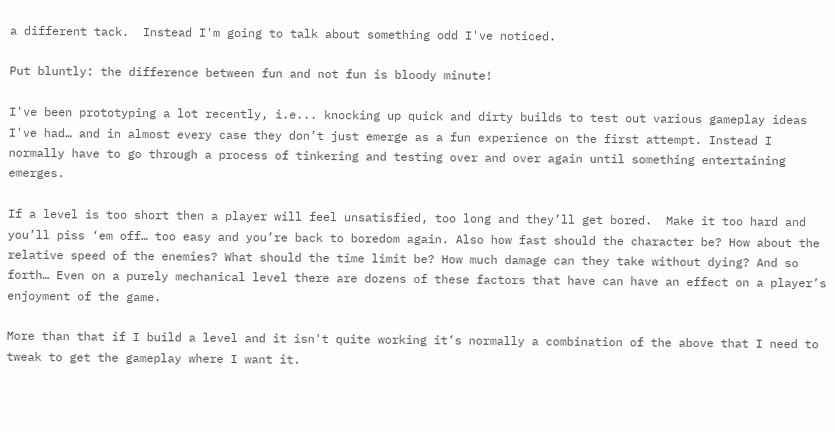a different tack.  Instead I'm going to talk about something odd I've noticed.

Put bluntly: the difference between fun and not fun is bloody minute!

I've been prototyping a lot recently, i.e... knocking up quick and dirty builds to test out various gameplay ideas I've had… and in almost every case they don’t just emerge as a fun experience on the first attempt. Instead I normally have to go through a process of tinkering and testing over and over again until something entertaining emerges.

If a level is too short then a player will feel unsatisfied, too long and they’ll get bored.  Make it too hard and you’ll piss ‘em off… too easy and you’re back to boredom again. Also how fast should the character be? How about the relative speed of the enemies? What should the time limit be? How much damage can they take without dying? And so forth… Even on a purely mechanical level there are dozens of these factors that have can have an effect on a player’s enjoyment of the game.

More than that if I build a level and it isn't quite working it’s normally a combination of the above that I need to tweak to get the gameplay where I want it.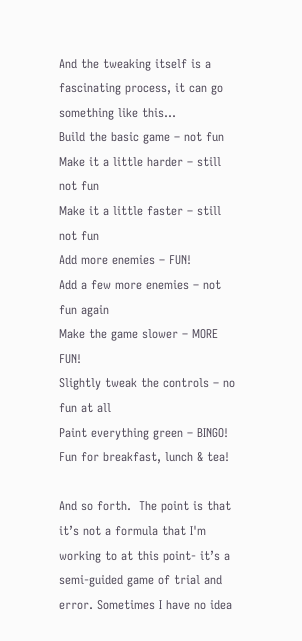And the tweaking itself is a fascinating process, it can go something like this…
Build the basic game – not fun
Make it a little harder – still not fun
Make it a little faster – still not fun
Add more enemies – FUN!
Add a few more enemies – not fun again
Make the game slower – MORE FUN!
Slightly tweak the controls – no fun at all
Paint everything green – BINGO! Fun for breakfast, lunch & tea!

And so forth.  The point is that it’s not a formula that I'm working to at this point- it’s a semi-guided game of trial and error. Sometimes I have no idea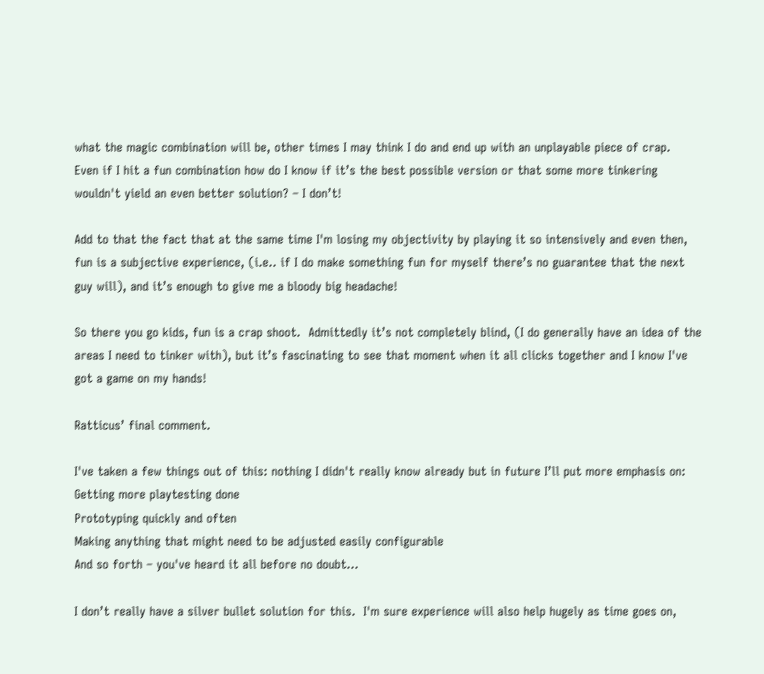what the magic combination will be, other times I may think I do and end up with an unplayable piece of crap.  Even if I hit a fun combination how do I know if it’s the best possible version or that some more tinkering wouldn't yield an even better solution? – I don’t!

Add to that the fact that at the same time I'm losing my objectivity by playing it so intensively and even then, fun is a subjective experience, (i.e.. if I do make something fun for myself there’s no guarantee that the next guy will), and it’s enough to give me a bloody big headache!

So there you go kids, fun is a crap shoot.  Admittedly it’s not completely blind, (I do generally have an idea of the areas I need to tinker with), but it’s fascinating to see that moment when it all clicks together and I know I've got a game on my hands!

Ratticus’ final comment.

I've taken a few things out of this: nothing I didn't really know already but in future I’ll put more emphasis on:
Getting more playtesting done
Prototyping quickly and often
Making anything that might need to be adjusted easily configurable
And so forth – you've heard it all before no doubt…

I don’t really have a silver bullet solution for this.  I'm sure experience will also help hugely as time goes on,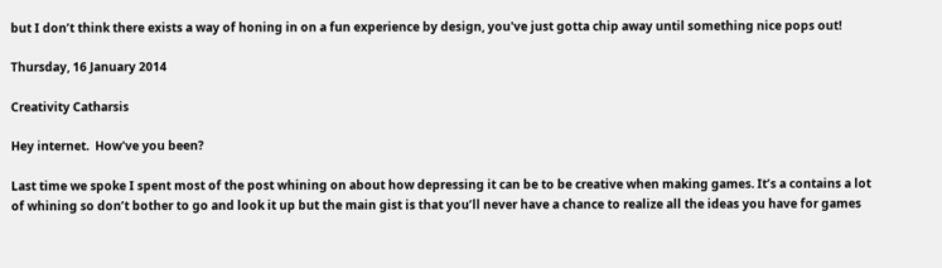but I don’t think there exists a way of honing in on a fun experience by design, you've just gotta chip away until something nice pops out!

Thursday, 16 January 2014

Creativity Catharsis

Hey internet.  How've you been?

Last time we spoke I spent most of the post whining on about how depressing it can be to be creative when making games. It’s a contains a lot of whining so don’t bother to go and look it up but the main gist is that you’ll never have a chance to realize all the ideas you have for games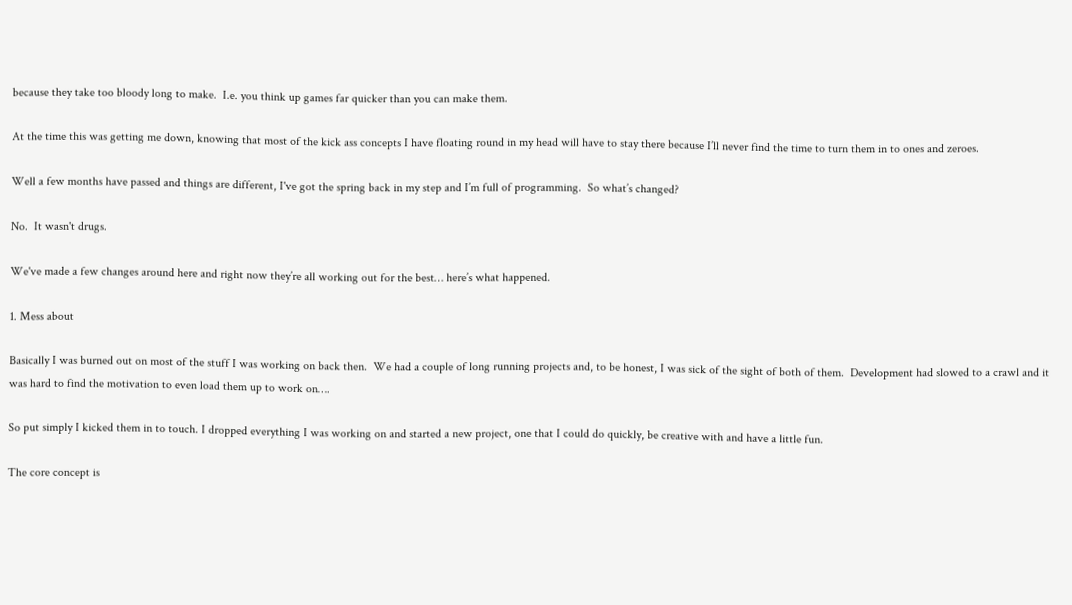because they take too bloody long to make.  I.e. you think up games far quicker than you can make them.

At the time this was getting me down, knowing that most of the kick ass concepts I have floating round in my head will have to stay there because I’ll never find the time to turn them in to ones and zeroes.

Well a few months have passed and things are different, I've got the spring back in my step and I’m full of programming.  So what’s changed?

No.  It wasn't drugs.

We've made a few changes around here and right now they’re all working out for the best… here’s what happened.

1. Mess about

Basically I was burned out on most of the stuff I was working on back then.  We had a couple of long running projects and, to be honest, I was sick of the sight of both of them.  Development had slowed to a crawl and it was hard to find the motivation to even load them up to work on….

So put simply I kicked them in to touch. I dropped everything I was working on and started a new project, one that I could do quickly, be creative with and have a little fun.

The core concept is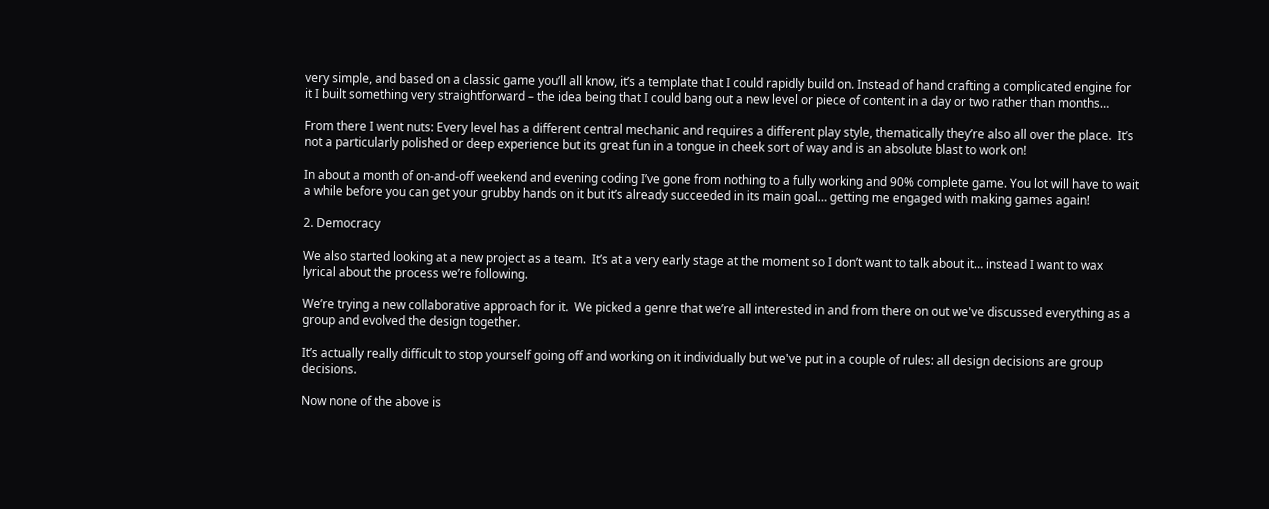very simple, and based on a classic game you’ll all know, it’s a template that I could rapidly build on. Instead of hand crafting a complicated engine for it I built something very straightforward – the idea being that I could bang out a new level or piece of content in a day or two rather than months…

From there I went nuts: Every level has a different central mechanic and requires a different play style, thematically they’re also all over the place.  It’s not a particularly polished or deep experience but its great fun in a tongue in cheek sort of way and is an absolute blast to work on!

In about a month of on-and-off weekend and evening coding I’ve gone from nothing to a fully working and 90% complete game. You lot will have to wait a while before you can get your grubby hands on it but it’s already succeeded in its main goal… getting me engaged with making games again!

2. Democracy

We also started looking at a new project as a team.  It’s at a very early stage at the moment so I don’t want to talk about it… instead I want to wax lyrical about the process we’re following.

We’re trying a new collaborative approach for it.  We picked a genre that we’re all interested in and from there on out we've discussed everything as a group and evolved the design together.

It’s actually really difficult to stop yourself going off and working on it individually but we've put in a couple of rules: all design decisions are group decisions.

Now none of the above is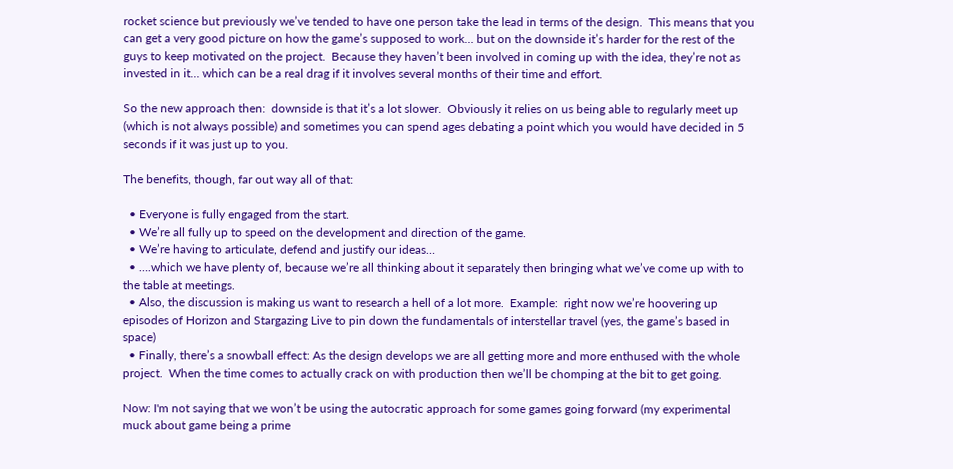rocket science but previously we’ve tended to have one person take the lead in terms of the design.  This means that you can get a very good picture on how the game’s supposed to work… but on the downside it’s harder for the rest of the guys to keep motivated on the project.  Because they haven’t been involved in coming up with the idea, they’re not as invested in it… which can be a real drag if it involves several months of their time and effort.

So the new approach then:  downside is that it’s a lot slower.  Obviously it relies on us being able to regularly meet up (which is not always possible) and sometimes you can spend ages debating a point which you would have decided in 5 seconds if it was just up to you.

The benefits, though, far out way all of that:

  • Everyone is fully engaged from the start.
  • We’re all fully up to speed on the development and direction of the game.
  • We’re having to articulate, defend and justify our ideas…
  • ….which we have plenty of, because we’re all thinking about it separately then bringing what we’ve come up with to the table at meetings.
  • Also, the discussion is making us want to research a hell of a lot more.  Example:  right now we’re hoovering up episodes of Horizon and Stargazing Live to pin down the fundamentals of interstellar travel (yes, the game’s based in space)
  • Finally, there’s a snowball effect: As the design develops we are all getting more and more enthused with the whole project.  When the time comes to actually crack on with production then we’ll be chomping at the bit to get going.

Now: I'm not saying that we won’t be using the autocratic approach for some games going forward (my experimental muck about game being a prime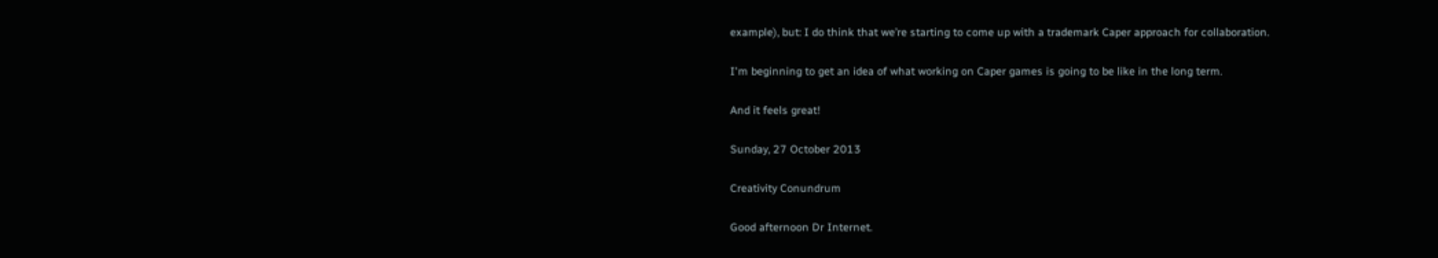example), but: I do think that we’re starting to come up with a trademark Caper approach for collaboration.

I'm beginning to get an idea of what working on Caper games is going to be like in the long term.

And it feels great!

Sunday, 27 October 2013

Creativity Conundrum

Good afternoon Dr Internet.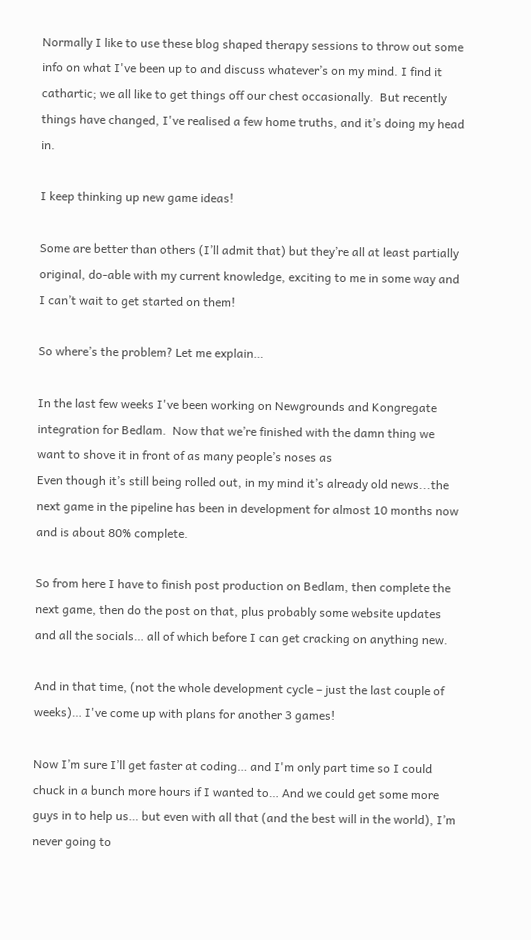Normally I like to use these blog shaped therapy sessions to throw out some info on what I've been up to and discuss whatever’s on my mind. I find it cathartic; we all like to get things off our chest occasionally.  But recently things have changed, I've realised a few home truths, and it’s doing my head in.

I keep thinking up new game ideas!

Some are better than others (I’ll admit that) but they’re all at least partially original, do-able with my current knowledge, exciting to me in some way and I can’t wait to get started on them!

So where’s the problem? Let me explain…

In the last few weeks I've been working on Newgrounds and Kongregate integration for Bedlam.  Now that we’re finished with the damn thing we want to shove it in front of as many people’s noses as
Even though it’s still being rolled out, in my mind it’s already old news...the next game in the pipeline has been in development for almost 10 months now and is about 80% complete.

So from here I have to finish post production on Bedlam, then complete the next game, then do the post on that, plus probably some website updates and all the socials… all of which before I can get cracking on anything new.

And in that time, (not the whole development cycle – just the last couple of weeks)… I've come up with plans for another 3 games!

Now I’m sure I’ll get faster at coding… and I'm only part time so I could chuck in a bunch more hours if I wanted to… And we could get some more guys in to help us… but even with all that (and the best will in the world), I’m never going to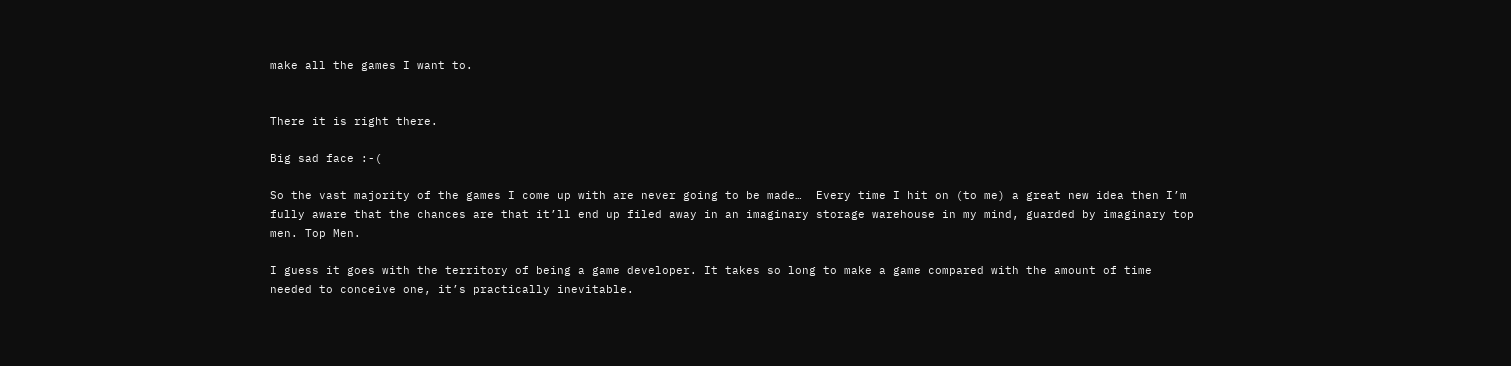make all the games I want to.


There it is right there.

Big sad face :-(

So the vast majority of the games I come up with are never going to be made…  Every time I hit on (to me) a great new idea then I’m fully aware that the chances are that it’ll end up filed away in an imaginary storage warehouse in my mind, guarded by imaginary top men. Top Men.

I guess it goes with the territory of being a game developer. It takes so long to make a game compared with the amount of time needed to conceive one, it’s practically inevitable.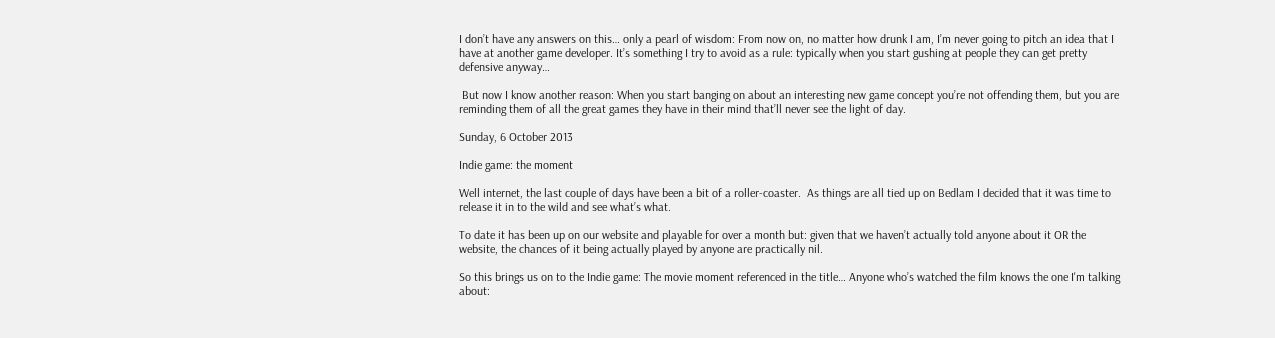I don’t have any answers on this… only a pearl of wisdom: From now on, no matter how drunk I am, I’m never going to pitch an idea that I have at another game developer. It’s something I try to avoid as a rule: typically when you start gushing at people they can get pretty defensive anyway…

 But now I know another reason: When you start banging on about an interesting new game concept you’re not offending them, but you are reminding them of all the great games they have in their mind that’ll never see the light of day.

Sunday, 6 October 2013

Indie game: the moment

Well internet, the last couple of days have been a bit of a roller-coaster.  As things are all tied up on Bedlam I decided that it was time to release it in to the wild and see what’s what.

To date it has been up on our website and playable for over a month but: given that we haven’t actually told anyone about it OR the website, the chances of it being actually played by anyone are practically nil.

So this brings us on to the Indie game: The movie moment referenced in the title… Anyone who’s watched the film knows the one I'm talking about: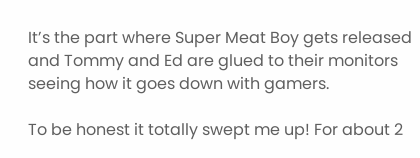It’s the part where Super Meat Boy gets released and Tommy and Ed are glued to their monitors seeing how it goes down with gamers.

To be honest it totally swept me up! For about 2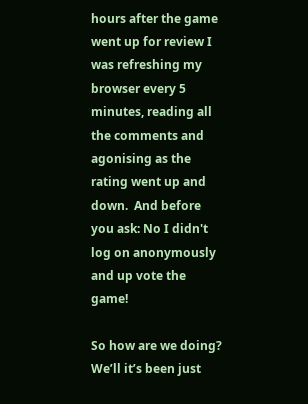hours after the game went up for review I was refreshing my browser every 5 minutes, reading all the comments and agonising as the rating went up and down.  And before you ask: No I didn't log on anonymously and up vote the game!

So how are we doing?  We’ll it’s been just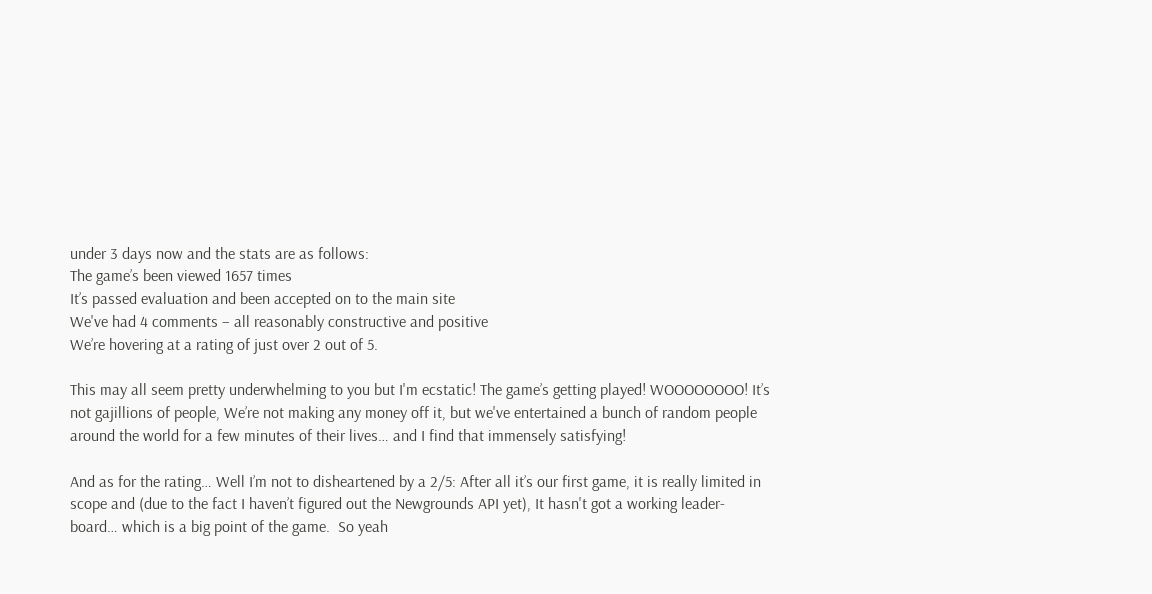under 3 days now and the stats are as follows:
The game’s been viewed 1657 times
It’s passed evaluation and been accepted on to the main site
We've had 4 comments – all reasonably constructive and positive
We’re hovering at a rating of just over 2 out of 5.

This may all seem pretty underwhelming to you but I'm ecstatic! The game’s getting played! WOOOOOOOO! It’s not gajillions of people, We’re not making any money off it, but we've entertained a bunch of random people around the world for a few minutes of their lives… and I find that immensely satisfying!

And as for the rating… Well I’m not to disheartened by a 2/5: After all it’s our first game, it is really limited in scope and (due to the fact I haven’t figured out the Newgrounds API yet), It hasn't got a working leader-board… which is a big point of the game.  So yeah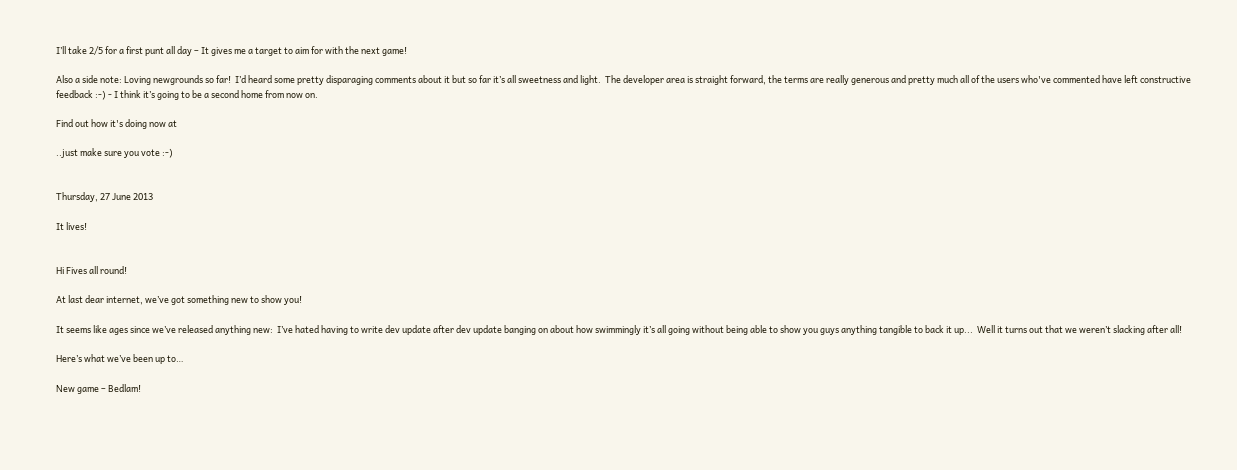I’ll take 2/5 for a first punt all day – It gives me a target to aim for with the next game!

Also a side note: Loving newgrounds so far!  I’d heard some pretty disparaging comments about it but so far it’s all sweetness and light.  The developer area is straight forward, the terms are really generous and pretty much all of the users who've commented have left constructive feedback :-) - I think it’s going to be a second home from now on.

Find out how it's doing now at

..just make sure you vote :-)


Thursday, 27 June 2013

It lives!


Hi Fives all round!

At last dear internet, we’ve got something new to show you!

It seems like ages since we’ve released anything new:  I’ve hated having to write dev update after dev update banging on about how swimmingly it’s all going without being able to show you guys anything tangible to back it up...  Well it turns out that we weren’t slacking after all!

Here’s what we’ve been up to…

New game – Bedlam!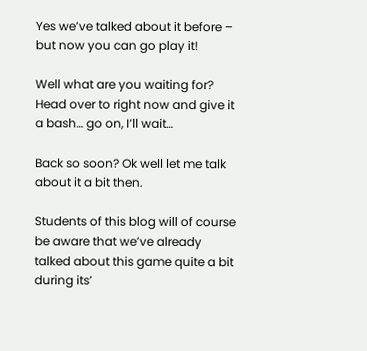Yes we’ve talked about it before – but now you can go play it!

Well what are you waiting for? Head over to right now and give it a bash… go on, I’ll wait…

Back so soon? Ok well let me talk about it a bit then.

Students of this blog will of course be aware that we’ve already talked about this game quite a bit during its’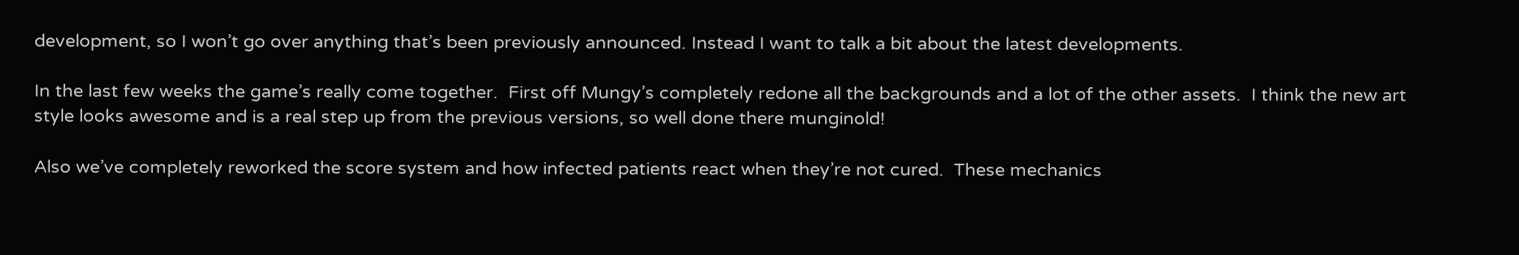development, so I won’t go over anything that’s been previously announced. Instead I want to talk a bit about the latest developments.

In the last few weeks the game’s really come together.  First off Mungy’s completely redone all the backgrounds and a lot of the other assets.  I think the new art style looks awesome and is a real step up from the previous versions, so well done there munginold!

Also we’ve completely reworked the score system and how infected patients react when they’re not cured.  These mechanics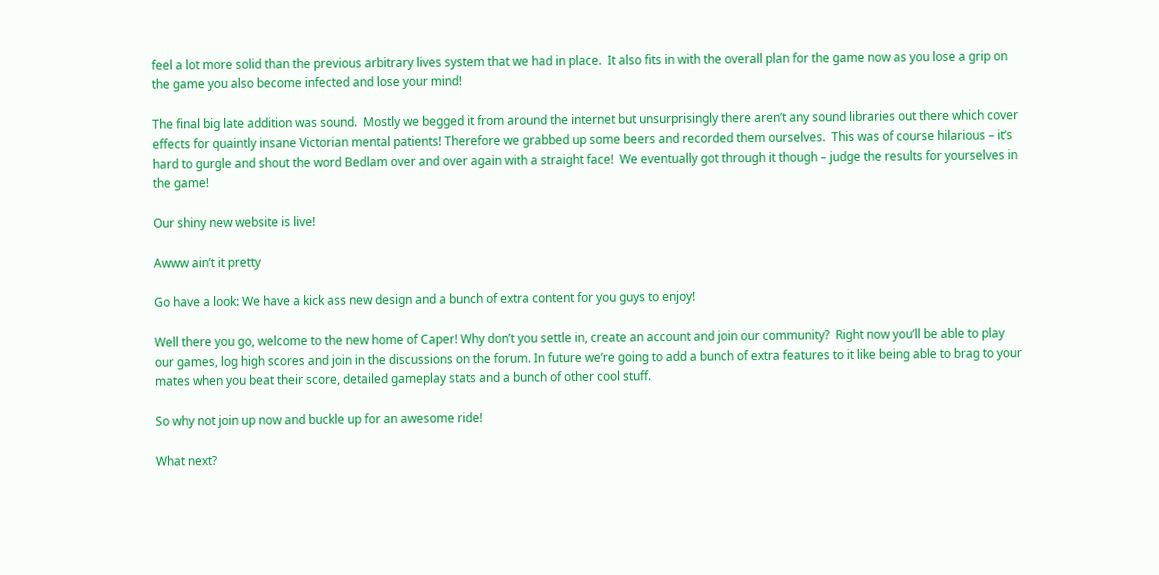feel a lot more solid than the previous arbitrary lives system that we had in place.  It also fits in with the overall plan for the game now as you lose a grip on the game you also become infected and lose your mind!

The final big late addition was sound.  Mostly we begged it from around the internet but unsurprisingly there aren’t any sound libraries out there which cover effects for quaintly insane Victorian mental patients! Therefore we grabbed up some beers and recorded them ourselves.  This was of course hilarious – it’s hard to gurgle and shout the word Bedlam over and over again with a straight face!  We eventually got through it though – judge the results for yourselves in the game!

Our shiny new website is live!

Awww ain’t it pretty

Go have a look: We have a kick ass new design and a bunch of extra content for you guys to enjoy!

Well there you go, welcome to the new home of Caper! Why don’t you settle in, create an account and join our community?  Right now you’ll be able to play our games, log high scores and join in the discussions on the forum. In future we’re going to add a bunch of extra features to it like being able to brag to your mates when you beat their score, detailed gameplay stats and a bunch of other cool stuff.

So why not join up now and buckle up for an awesome ride!

What next?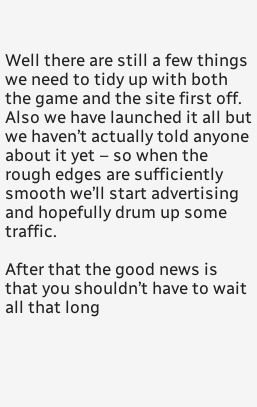Well there are still a few things we need to tidy up with both the game and the site first off.  Also we have launched it all but we haven’t actually told anyone about it yet – so when the rough edges are sufficiently smooth we’ll start advertising and hopefully drum up some traffic.

After that the good news is that you shouldn’t have to wait all that long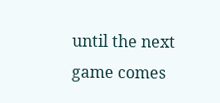until the next game comes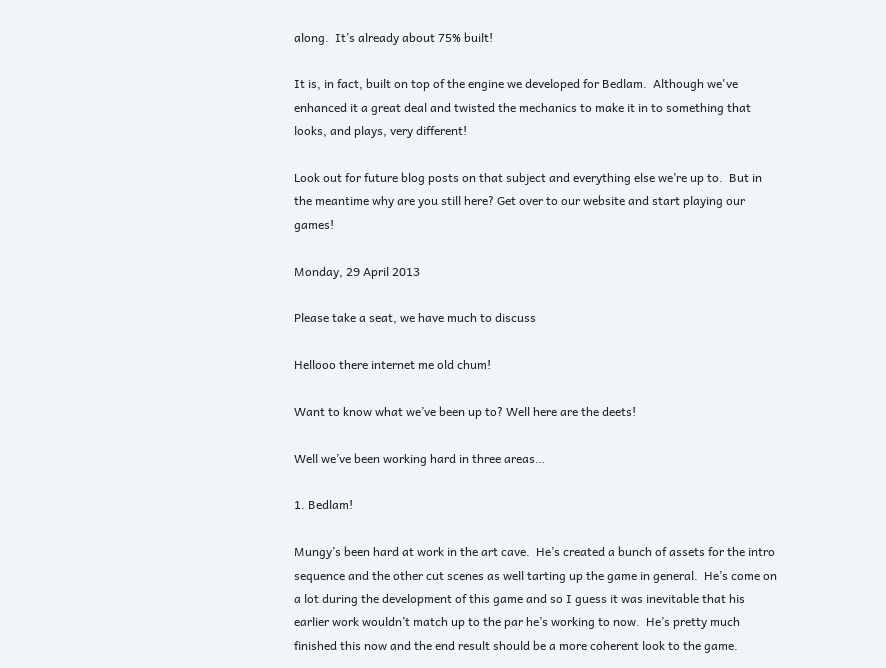along.  It’s already about 75% built!

It is, in fact, built on top of the engine we developed for Bedlam.  Although we've enhanced it a great deal and twisted the mechanics to make it in to something that looks, and plays, very different!

Look out for future blog posts on that subject and everything else we’re up to.  But in the meantime why are you still here? Get over to our website and start playing our games!

Monday, 29 April 2013

Please take a seat, we have much to discuss

Hellooo there internet me old chum!

Want to know what we’ve been up to? Well here are the deets!

Well we’ve been working hard in three areas…

1. Bedlam!

Mungy’s been hard at work in the art cave.  He’s created a bunch of assets for the intro sequence and the other cut scenes as well tarting up the game in general.  He’s come on a lot during the development of this game and so I guess it was inevitable that his earlier work wouldn’t match up to the par he’s working to now.  He’s pretty much finished this now and the end result should be a more coherent look to the game.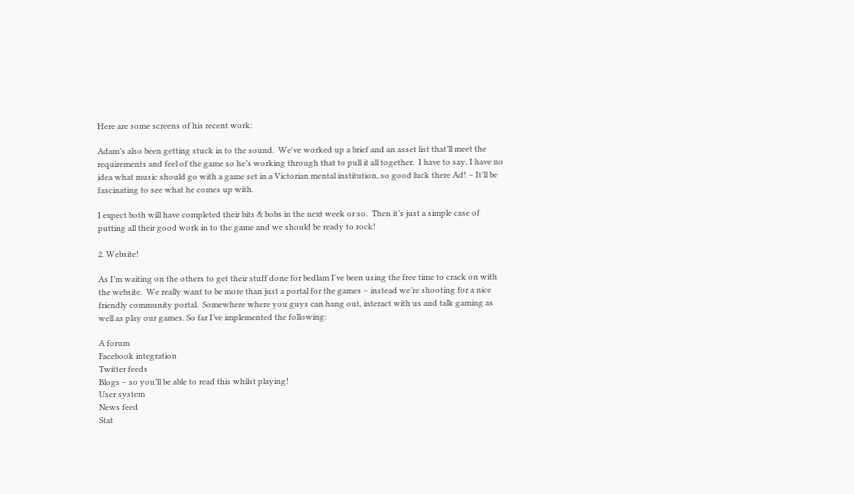Here are some screens of his recent work:

Adam’s also been getting stuck in to the sound.  We've worked up a brief and an asset list that’ll meet the requirements and feel of the game so he’s working through that to pull it all together.  I have to say, I have no idea what music should go with a game set in a Victorian mental institution, so good luck there Ad! – It’ll be fascinating to see what he comes up with.

I expect both will have completed their bits & bobs in the next week or so.  Then it’s just a simple case of putting all their good work in to the game and we should be ready to rock!

2. Website!

As I’m waiting on the others to get their stuff done for bedlam I've been using the free time to crack on with the website.  We really want to be more than just a portal for the games – instead we’re shooting for a nice friendly community portal.  Somewhere where you guys can hang out, interact with us and talk gaming as well as play our games. So far I’ve implemented the following:

A forum
Facebook integration
Twitter feeds
Blogs – so you’ll be able to read this whilst playing!
User system
News feed
Stat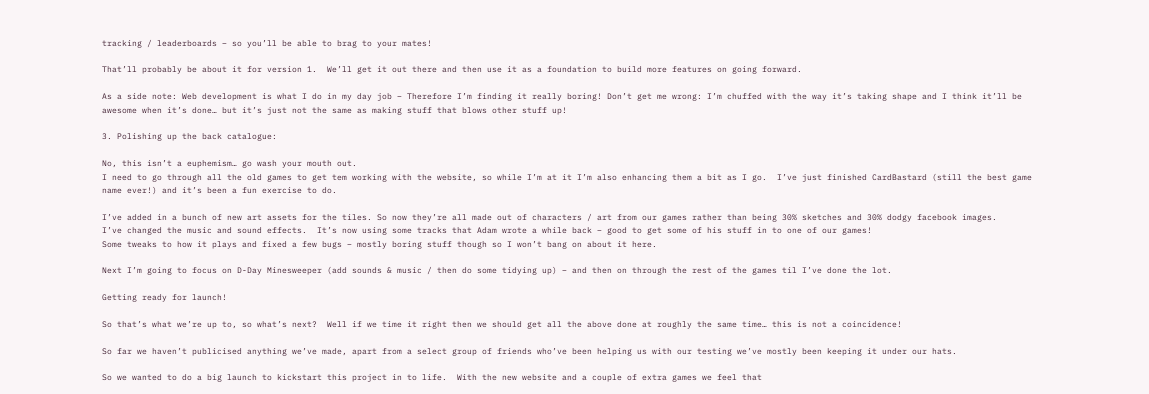tracking / leaderboards – so you’ll be able to brag to your mates!

That’ll probably be about it for version 1.  We’ll get it out there and then use it as a foundation to build more features on going forward.

As a side note: Web development is what I do in my day job – Therefore I’m finding it really boring! Don’t get me wrong: I’m chuffed with the way it’s taking shape and I think it’ll be awesome when it’s done… but it’s just not the same as making stuff that blows other stuff up!

3. Polishing up the back catalogue:

No, this isn’t a euphemism… go wash your mouth out.
I need to go through all the old games to get tem working with the website, so while I’m at it I’m also enhancing them a bit as I go.  I’ve just finished CardBastard (still the best game name ever!) and it’s been a fun exercise to do.

I’ve added in a bunch of new art assets for the tiles. So now they’re all made out of characters / art from our games rather than being 30% sketches and 30% dodgy facebook images.
I’ve changed the music and sound effects.  It’s now using some tracks that Adam wrote a while back – good to get some of his stuff in to one of our games!
Some tweaks to how it plays and fixed a few bugs – mostly boring stuff though so I won’t bang on about it here.

Next I’m going to focus on D-Day Minesweeper (add sounds & music / then do some tidying up) – and then on through the rest of the games til I’ve done the lot.

Getting ready for launch!

So that’s what we’re up to, so what’s next?  Well if we time it right then we should get all the above done at roughly the same time… this is not a coincidence!

So far we haven’t publicised anything we’ve made, apart from a select group of friends who’ve been helping us with our testing we’ve mostly been keeping it under our hats.

So we wanted to do a big launch to kickstart this project in to life.  With the new website and a couple of extra games we feel that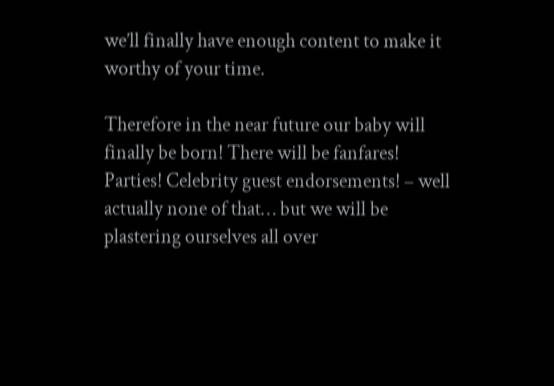we’ll finally have enough content to make it worthy of your time.

Therefore in the near future our baby will finally be born! There will be fanfares! Parties! Celebrity guest endorsements! – well actually none of that… but we will be plastering ourselves all over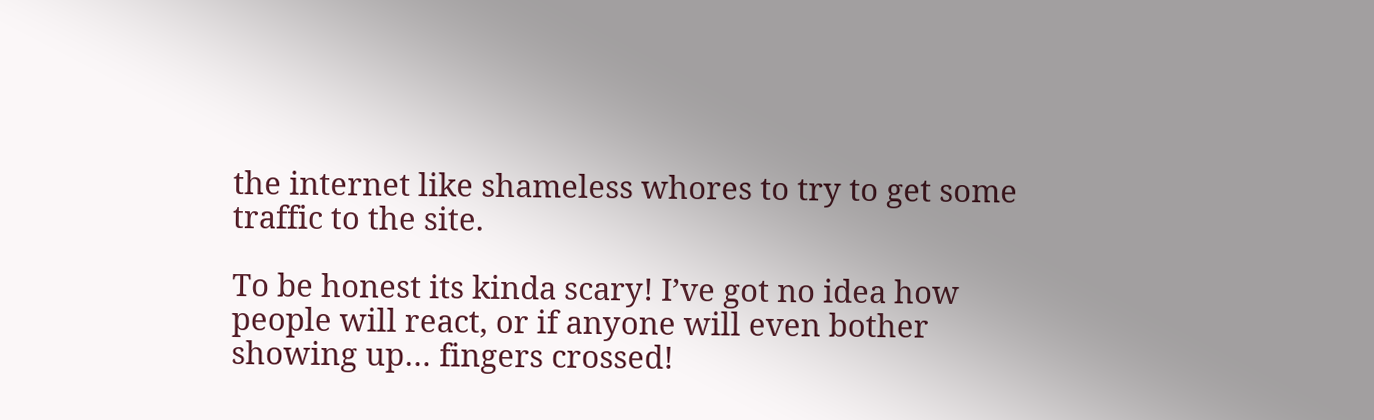the internet like shameless whores to try to get some traffic to the site.

To be honest its kinda scary! I’ve got no idea how people will react, or if anyone will even bother showing up… fingers crossed!